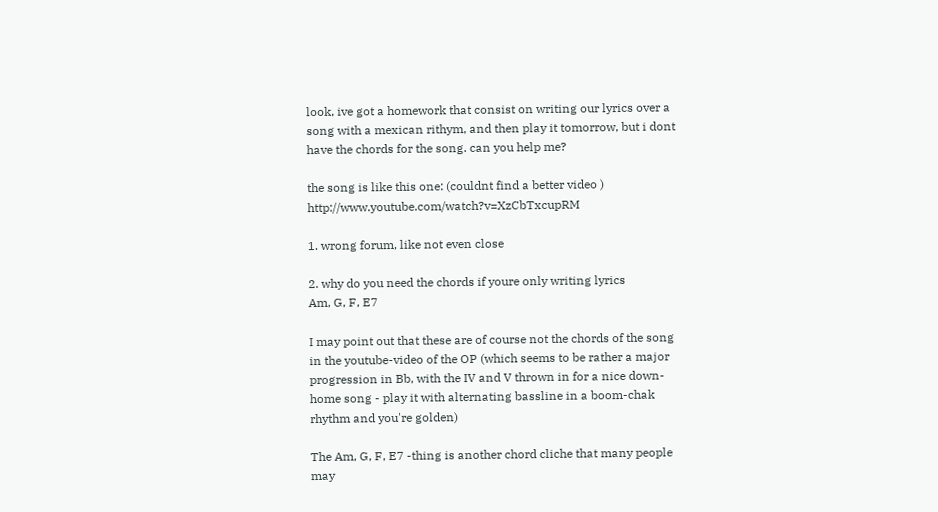look, ive got a homework that consist on writing our lyrics over a song with a mexican rithym, and then play it tomorrow, but i dont have the chords for the song. can you help me?

the song is like this one: (couldnt find a better video ) http://www.youtube.com/watch?v=XzCbTxcupRM

1. wrong forum, like not even close

2. why do you need the chords if youre only writing lyrics
Am, G, F, E7

I may point out that these are of course not the chords of the song in the youtube-video of the OP (which seems to be rather a major progression in Bb, with the IV and V thrown in for a nice down-home song - play it with alternating bassline in a boom-chak rhythm and you're golden)

The Am, G, F, E7 -thing is another chord cliche that many people may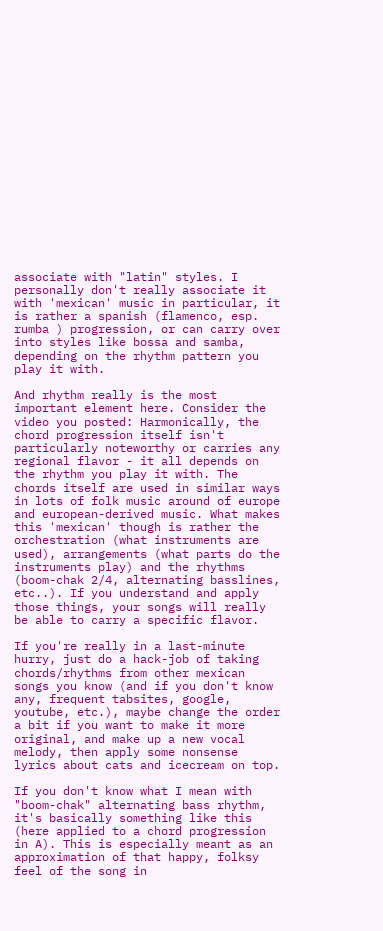associate with "latin" styles. I personally don't really associate it with 'mexican' music in particular, it is rather a spanish (flamenco, esp. rumba ) progression, or can carry over into styles like bossa and samba, depending on the rhythm pattern you play it with.

And rhythm really is the most important element here. Consider the video you posted: Harmonically, the chord progression itself isn't particularly noteworthy or carries any regional flavor - it all depends on the rhythm you play it with. The chords itself are used in similar ways in lots of folk music around of europe and european-derived music. What makes this 'mexican' though is rather the orchestration (what instruments are used), arrangements (what parts do the instruments play) and the rhythms (boom-chak 2/4, alternating basslines, etc..). If you understand and apply those things, your songs will really be able to carry a specific flavor.

If you're really in a last-minute hurry, just do a hack-job of taking chords/rhythms from other mexican songs you know (and if you don't know any, frequent tabsites, google, youtube, etc.), maybe change the order a bit if you want to make it more original, and make up a new vocal melody, then apply some nonsense lyrics about cats and icecream on top.

If you don't know what I mean with "boom-chak" alternating bass rhythm, it's basically something like this (here applied to a chord progression in A). This is especially meant as an approximation of that happy, folksy feel of the song in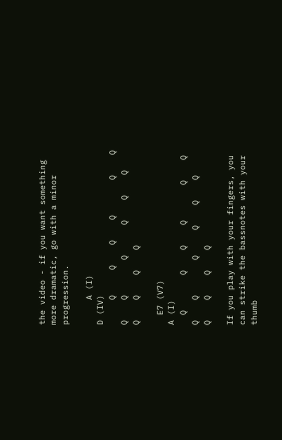the video - if you want something more dramatic, go with a minor progression.

     A (I)                                          D (IV)
     Q     Q    Q    Q       Q    Q    Q    Q       Q      Q    Q    Q       Q    Q    Q    Q

  E7 (V7)                                          A (I)
  Q       Q    Q    Q       Q    Q    Q    Q       Q     Q    Q    Q       Q    Q    Q    Q

If you play with your fingers, you can strike the bassnotes with your thumb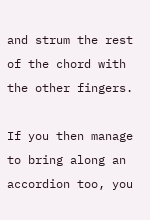and strum the rest of the chord with the other fingers.

If you then manage to bring along an accordion too, you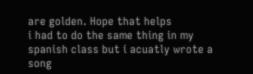are golden. Hope that helps
i had to do the same thing in my spanish class but i acuatly wrote a song